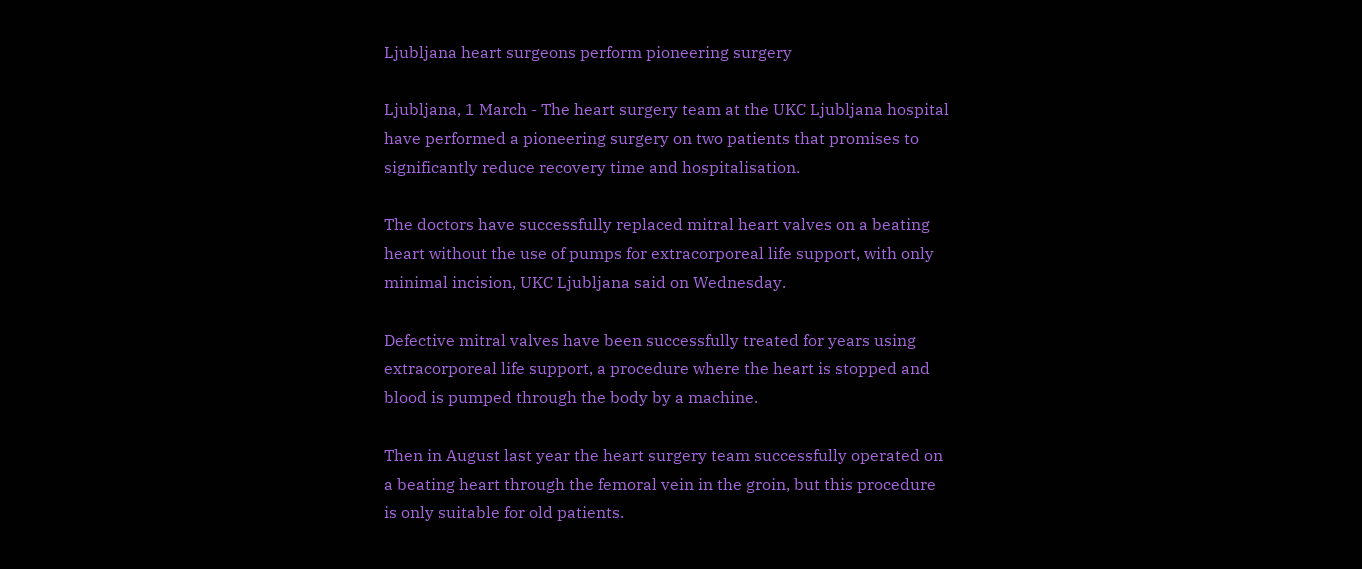Ljubljana heart surgeons perform pioneering surgery

Ljubljana, 1 March - The heart surgery team at the UKC Ljubljana hospital have performed a pioneering surgery on two patients that promises to significantly reduce recovery time and hospitalisation.

The doctors have successfully replaced mitral heart valves on a beating heart without the use of pumps for extracorporeal life support, with only minimal incision, UKC Ljubljana said on Wednesday.

Defective mitral valves have been successfully treated for years using extracorporeal life support, a procedure where the heart is stopped and blood is pumped through the body by a machine.

Then in August last year the heart surgery team successfully operated on a beating heart through the femoral vein in the groin, but this procedure is only suitable for old patients.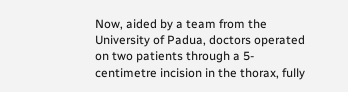Now, aided by a team from the University of Padua, doctors operated on two patients through a 5-centimetre incision in the thorax, fully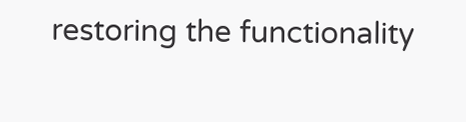restoring the functionality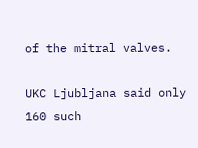of the mitral valves.

UKC Ljubljana said only 160 such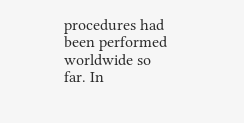procedures had been performed worldwide so far. In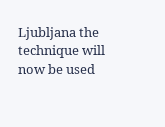Ljubljana the technique will now be used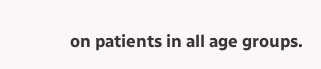on patients in all age groups.